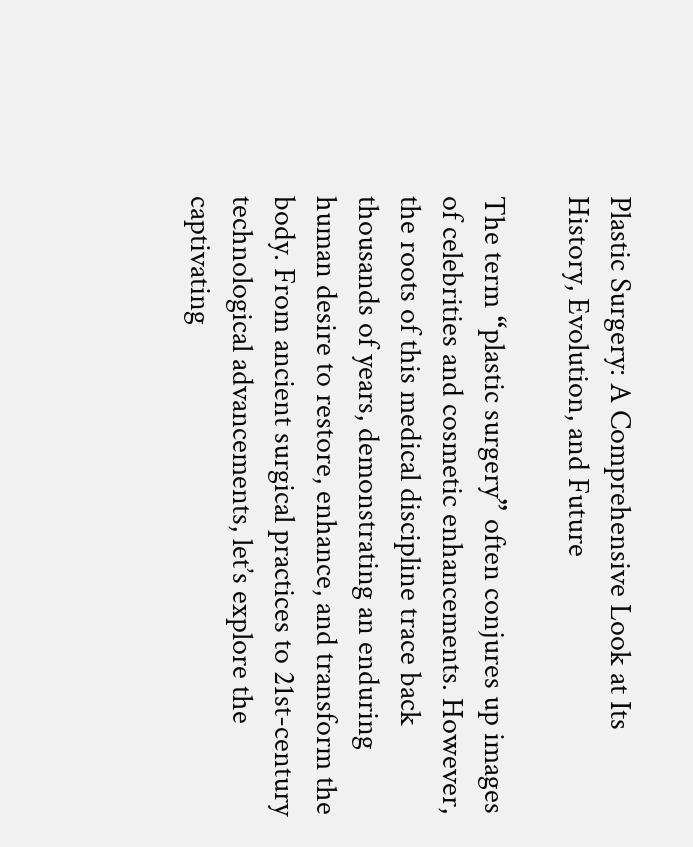Plastic Surgery: A Comprehensive Look at Its History, Evolution, and Future

The term “plastic surgery” often conjures up images of celebrities and cosmetic enhancements. However, the roots of this medical discipline trace back thousands of years, demonstrating an enduring human desire to restore, enhance, and transform the body. From ancient surgical practices to 21st-century technological advancements, let’s explore the captivating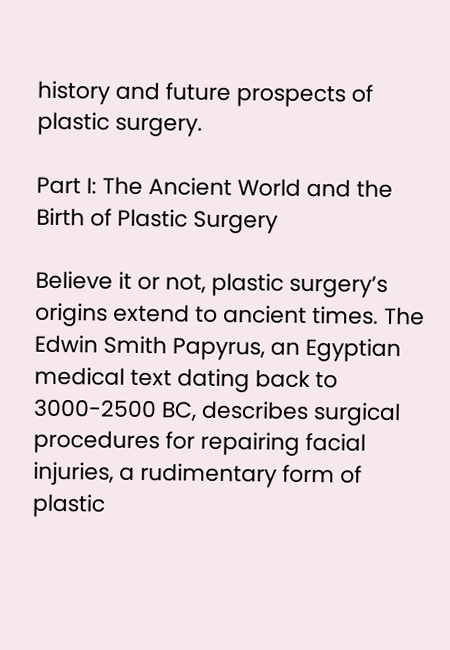history and future prospects of plastic surgery.

Part I: The Ancient World and the Birth of Plastic Surgery

Believe it or not, plastic surgery’s origins extend to ancient times. The Edwin Smith Papyrus, an Egyptian medical text dating back to 3000-2500 BC, describes surgical procedures for repairing facial injuries, a rudimentary form of plastic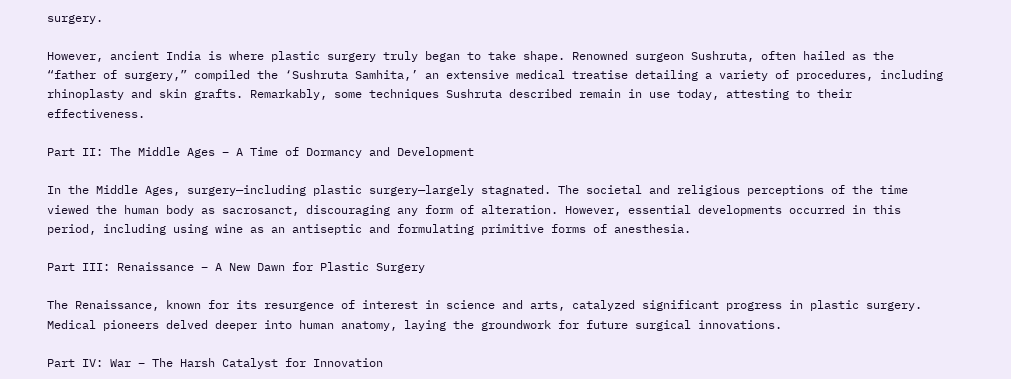surgery.

However, ancient India is where plastic surgery truly began to take shape. Renowned surgeon Sushruta, often hailed as the “father of surgery,” compiled the ‘Sushruta Samhita,’ an extensive medical treatise detailing a variety of procedures, including rhinoplasty and skin grafts. Remarkably, some techniques Sushruta described remain in use today, attesting to their effectiveness.

Part II: The Middle Ages – A Time of Dormancy and Development

In the Middle Ages, surgery—including plastic surgery—largely stagnated. The societal and religious perceptions of the time viewed the human body as sacrosanct, discouraging any form of alteration. However, essential developments occurred in this period, including using wine as an antiseptic and formulating primitive forms of anesthesia.

Part III: Renaissance – A New Dawn for Plastic Surgery

The Renaissance, known for its resurgence of interest in science and arts, catalyzed significant progress in plastic surgery. Medical pioneers delved deeper into human anatomy, laying the groundwork for future surgical innovations.

Part IV: War – The Harsh Catalyst for Innovation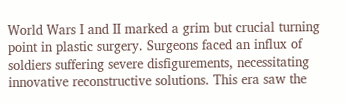World Wars I and II marked a grim but crucial turning point in plastic surgery. Surgeons faced an influx of soldiers suffering severe disfigurements, necessitating innovative reconstructive solutions. This era saw the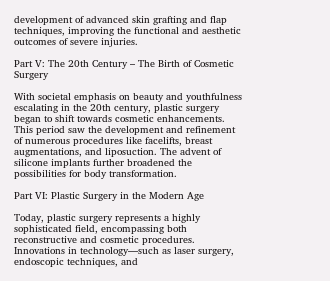development of advanced skin grafting and flap techniques, improving the functional and aesthetic outcomes of severe injuries.

Part V: The 20th Century – The Birth of Cosmetic Surgery

With societal emphasis on beauty and youthfulness escalating in the 20th century, plastic surgery began to shift towards cosmetic enhancements. This period saw the development and refinement of numerous procedures like facelifts, breast augmentations, and liposuction. The advent of silicone implants further broadened the possibilities for body transformation.

Part VI: Plastic Surgery in the Modern Age

Today, plastic surgery represents a highly sophisticated field, encompassing both reconstructive and cosmetic procedures. Innovations in technology—such as laser surgery, endoscopic techniques, and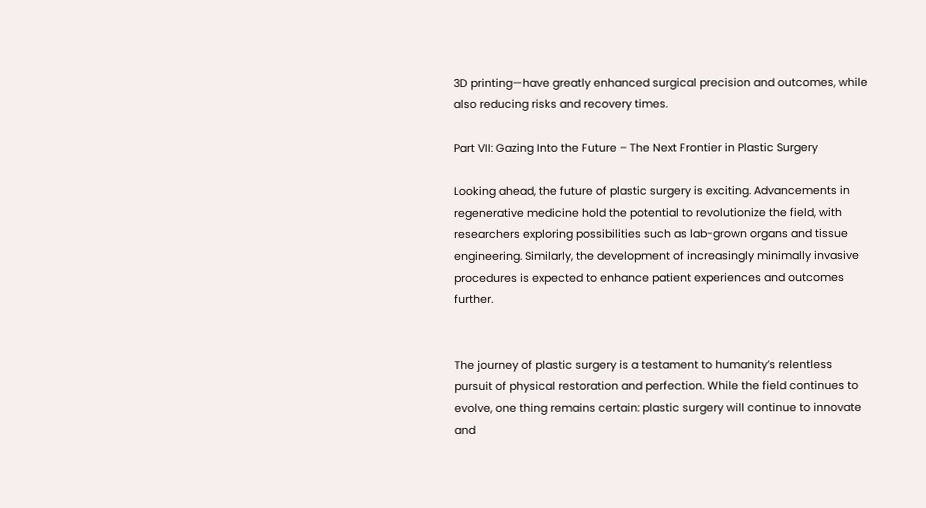3D printing—have greatly enhanced surgical precision and outcomes, while also reducing risks and recovery times.

Part VII: Gazing Into the Future – The Next Frontier in Plastic Surgery

Looking ahead, the future of plastic surgery is exciting. Advancements in regenerative medicine hold the potential to revolutionize the field, with researchers exploring possibilities such as lab-grown organs and tissue engineering. Similarly, the development of increasingly minimally invasive procedures is expected to enhance patient experiences and outcomes further.


The journey of plastic surgery is a testament to humanity’s relentless pursuit of physical restoration and perfection. While the field continues to evolve, one thing remains certain: plastic surgery will continue to innovate and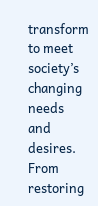transform to meet society’s changing needs and desires. From restoring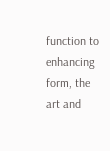function to enhancing form, the art and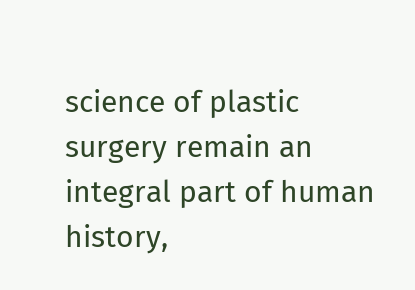science of plastic surgery remain an integral part of human history,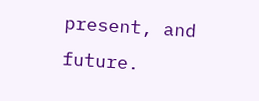present, and future.